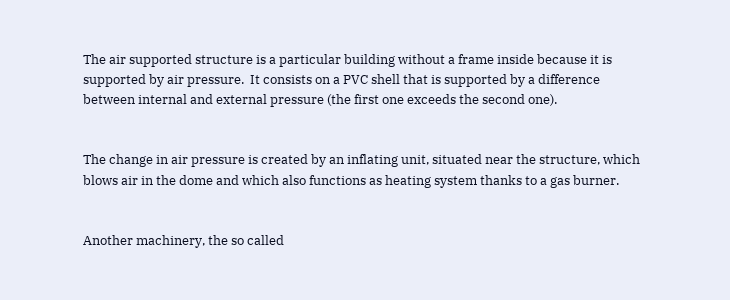The air supported structure is a particular building without a frame inside because it is supported by air pressure.  It consists on a PVC shell that is supported by a difference between internal and external pressure (the first one exceeds the second one).


The change in air pressure is created by an inflating unit, situated near the structure, which blows air in the dome and which also functions as heating system thanks to a gas burner.


Another machinery, the so called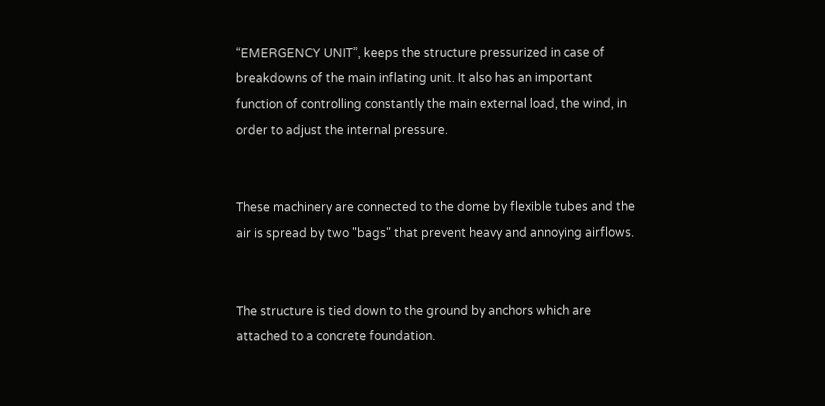“EMERGENCY UNIT”, keeps the structure pressurized in case of breakdowns of the main inflating unit. It also has an important function of controlling constantly the main external load, the wind, in order to adjust the internal pressure.


These machinery are connected to the dome by flexible tubes and the air is spread by two "bags" that prevent heavy and annoying airflows.


The structure is tied down to the ground by anchors which are attached to a concrete foundation.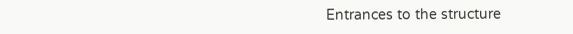Entrances to the structure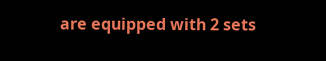are equipped with 2 sets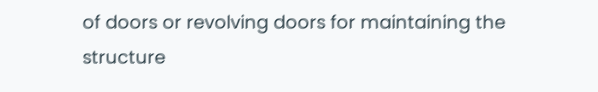of doors or revolving doors for maintaining the structure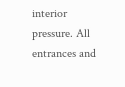interior pressure. All entrances and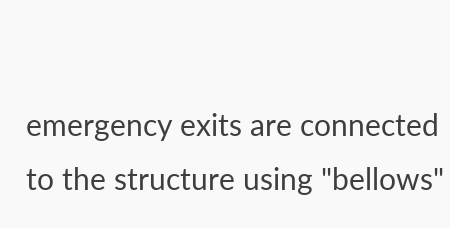emergency exits are connected to the structure using "bellows"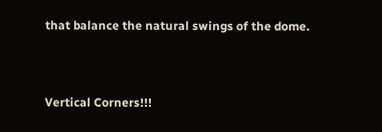that balance the natural swings of the dome.


Vertical Corners!!!